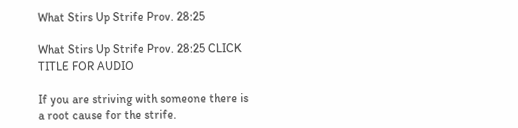What Stirs Up Strife Prov. 28:25

What Stirs Up Strife Prov. 28:25 CLICK TITLE FOR AUDIO

If you are striving with someone there is a root cause for the strife.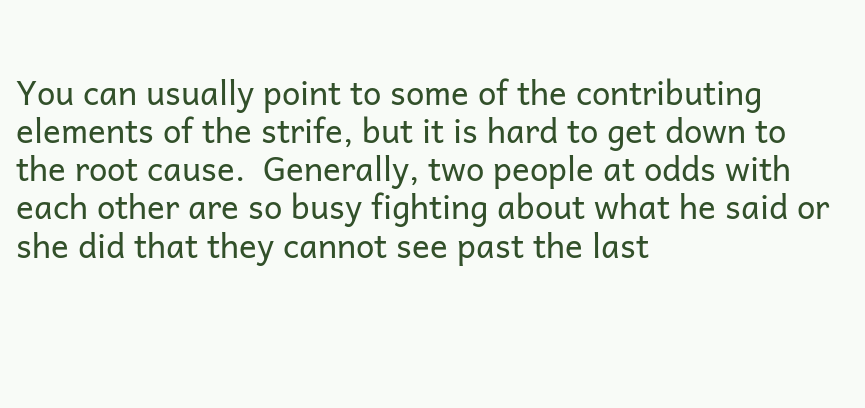You can usually point to some of the contributing elements of the strife, but it is hard to get down to the root cause.  Generally, two people at odds with each other are so busy fighting about what he said or she did that they cannot see past the last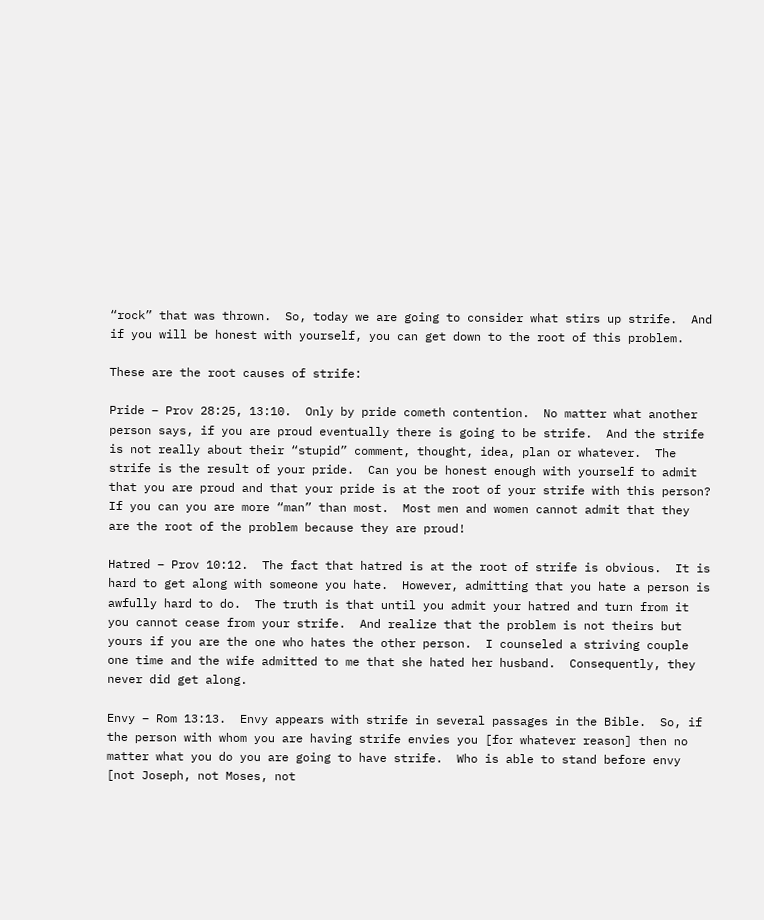“rock” that was thrown.  So, today we are going to consider what stirs up strife.  And if you will be honest with yourself, you can get down to the root of this problem.

These are the root causes of strife:

Pride – Prov 28:25, 13:10.  Only by pride cometh contention.  No matter what another person says, if you are proud eventually there is going to be strife.  And the strife is not really about their “stupid” comment, thought, idea, plan or whatever.  The strife is the result of your pride.  Can you be honest enough with yourself to admit that you are proud and that your pride is at the root of your strife with this person?  If you can you are more “man” than most.  Most men and women cannot admit that they are the root of the problem because they are proud!

Hatred – Prov 10:12.  The fact that hatred is at the root of strife is obvious.  It is hard to get along with someone you hate.  However, admitting that you hate a person is awfully hard to do.  The truth is that until you admit your hatred and turn from it you cannot cease from your strife.  And realize that the problem is not theirs but yours if you are the one who hates the other person.  I counseled a striving couple one time and the wife admitted to me that she hated her husband.  Consequently, they never did get along.

Envy – Rom 13:13.  Envy appears with strife in several passages in the Bible.  So, if the person with whom you are having strife envies you [for whatever reason] then no matter what you do you are going to have strife.  Who is able to stand before envy [not Joseph, not Moses, not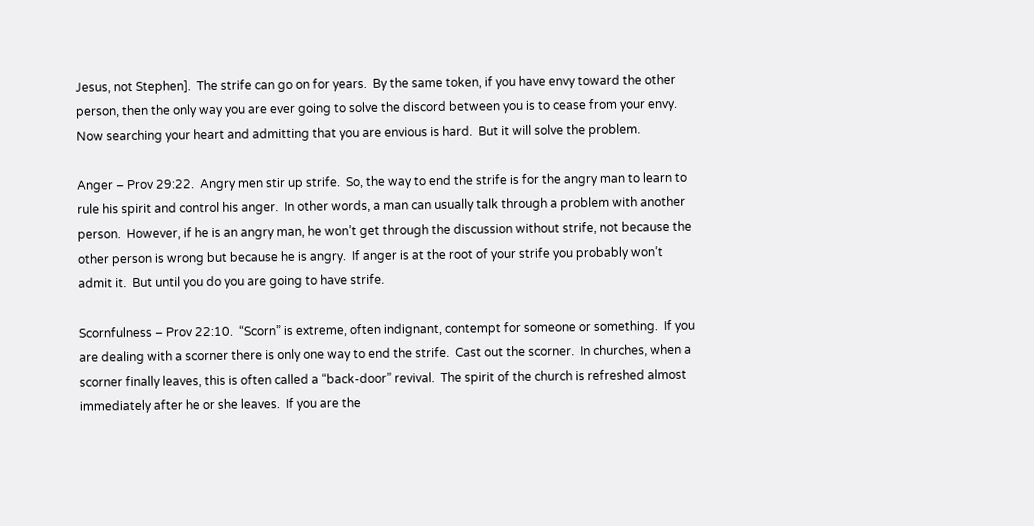Jesus, not Stephen].  The strife can go on for years.  By the same token, if you have envy toward the other person, then the only way you are ever going to solve the discord between you is to cease from your envy.  Now searching your heart and admitting that you are envious is hard.  But it will solve the problem.

Anger – Prov 29:22.  Angry men stir up strife.  So, the way to end the strife is for the angry man to learn to rule his spirit and control his anger.  In other words, a man can usually talk through a problem with another person.  However, if he is an angry man, he won’t get through the discussion without strife, not because the other person is wrong but because he is angry.  If anger is at the root of your strife you probably won’t admit it.  But until you do you are going to have strife.

Scornfulness – Prov 22:10.  “Scorn” is extreme, often indignant, contempt for someone or something.  If you are dealing with a scorner there is only one way to end the strife.  Cast out the scorner.  In churches, when a scorner finally leaves, this is often called a “back-door” revival.  The spirit of the church is refreshed almost immediately after he or she leaves.  If you are the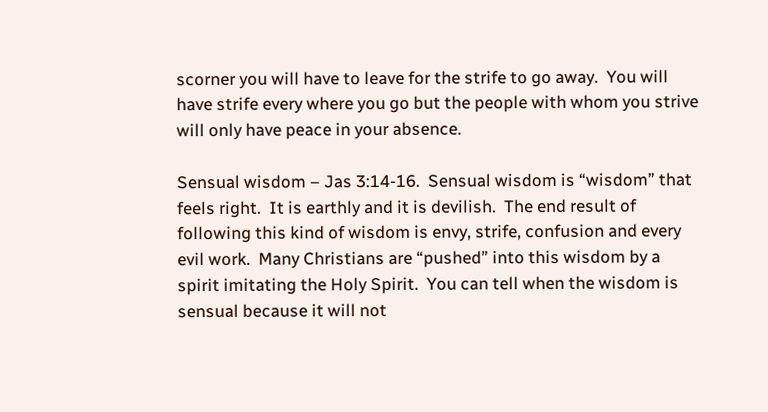scorner you will have to leave for the strife to go away.  You will have strife every where you go but the people with whom you strive will only have peace in your absence.

Sensual wisdom – Jas 3:14-16.  Sensual wisdom is “wisdom” that feels right.  It is earthly and it is devilish.  The end result of following this kind of wisdom is envy, strife, confusion and every evil work.  Many Christians are “pushed” into this wisdom by a spirit imitating the Holy Spirit.  You can tell when the wisdom is sensual because it will not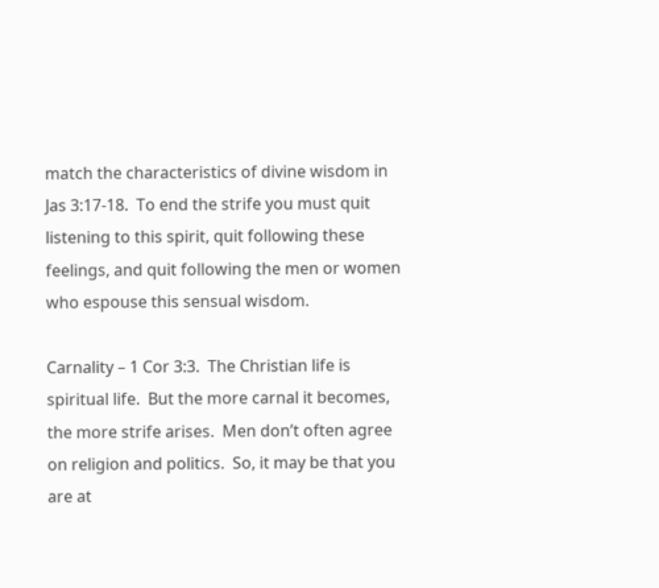match the characteristics of divine wisdom in Jas 3:17-18.  To end the strife you must quit listening to this spirit, quit following these feelings, and quit following the men or women who espouse this sensual wisdom.

Carnality – 1 Cor 3:3.  The Christian life is spiritual life.  But the more carnal it becomes, the more strife arises.  Men don’t often agree on religion and politics.  So, it may be that you are at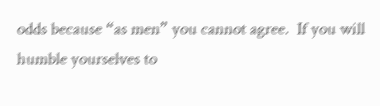odds because “as men” you cannot agree.  If you will humble yourselves to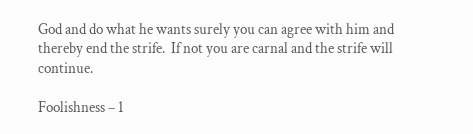God and do what he wants surely you can agree with him and thereby end the strife.  If not you are carnal and the strife will continue.

Foolishness – 1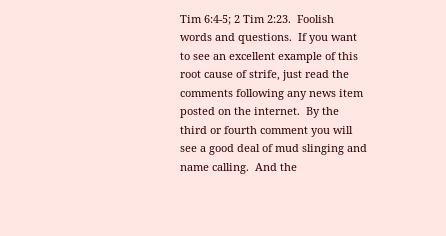Tim 6:4-5; 2 Tim 2:23.  Foolish words and questions.  If you want to see an excellent example of this root cause of strife, just read the comments following any news item posted on the internet.  By the third or fourth comment you will see a good deal of mud slinging and name calling.  And the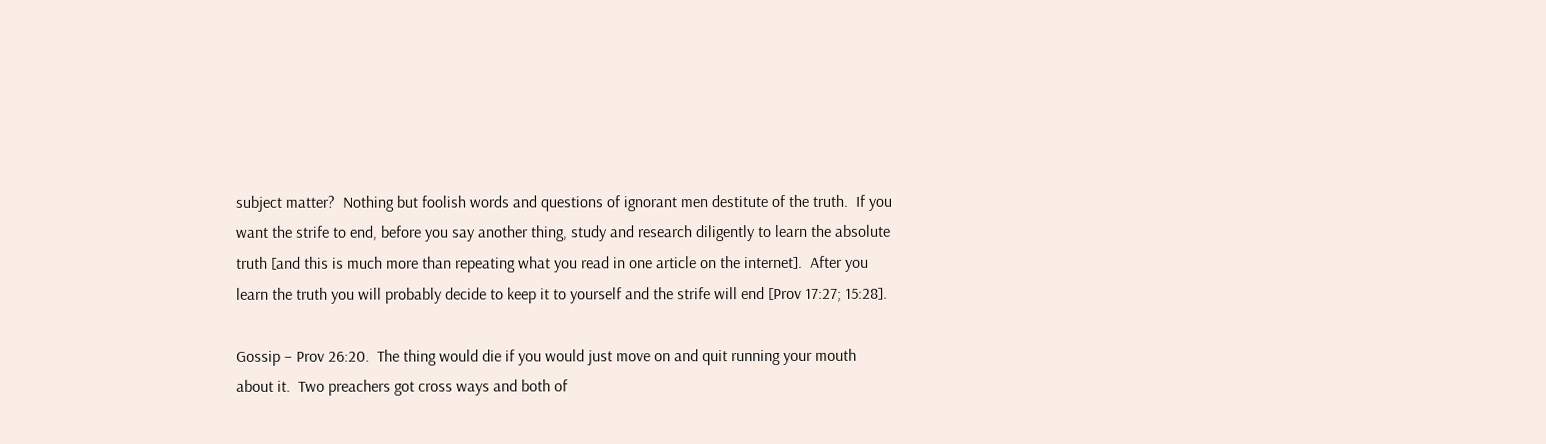subject matter?  Nothing but foolish words and questions of ignorant men destitute of the truth.  If you want the strife to end, before you say another thing, study and research diligently to learn the absolute truth [and this is much more than repeating what you read in one article on the internet].  After you learn the truth you will probably decide to keep it to yourself and the strife will end [Prov 17:27; 15:28].

Gossip – Prov 26:20.  The thing would die if you would just move on and quit running your mouth about it.  Two preachers got cross ways and both of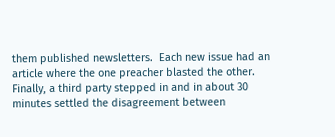them published newsletters.  Each new issue had an article where the one preacher blasted the other.  Finally, a third party stepped in and in about 30 minutes settled the disagreement between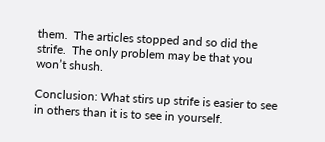them.  The articles stopped and so did the strife.  The only problem may be that you won’t shush.

Conclusion: What stirs up strife is easier to see in others than it is to see in yourself.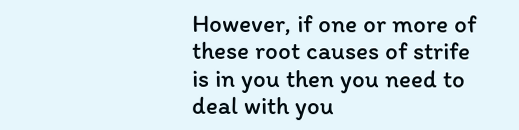However, if one or more of these root causes of strife is in you then you need to deal with you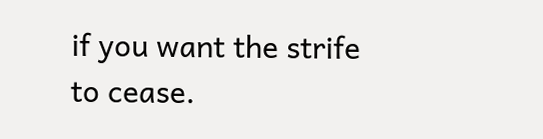if you want the strife to cease.